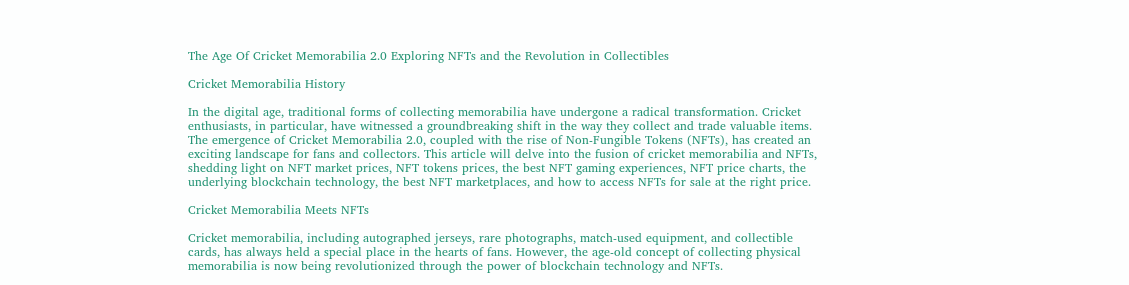The Age Of Cricket Memorabilia 2.0 Exploring NFTs and the Revolution in Collectibles

Cricket Memorabilia History

In the digital age, traditional forms of collecting memorabilia have undergone a radical transformation. Cricket enthusiasts, in particular, have witnessed a groundbreaking shift in the way they collect and trade valuable items. The emergence of Cricket Memorabilia 2.0, coupled with the rise of Non-Fungible Tokens (NFTs), has created an exciting landscape for fans and collectors. This article will delve into the fusion of cricket memorabilia and NFTs, shedding light on NFT market prices, NFT tokens prices, the best NFT gaming experiences, NFT price charts, the underlying blockchain technology, the best NFT marketplaces, and how to access NFTs for sale at the right price.

Cricket Memorabilia Meets NFTs

Cricket memorabilia, including autographed jerseys, rare photographs, match-used equipment, and collectible cards, has always held a special place in the hearts of fans. However, the age-old concept of collecting physical memorabilia is now being revolutionized through the power of blockchain technology and NFTs.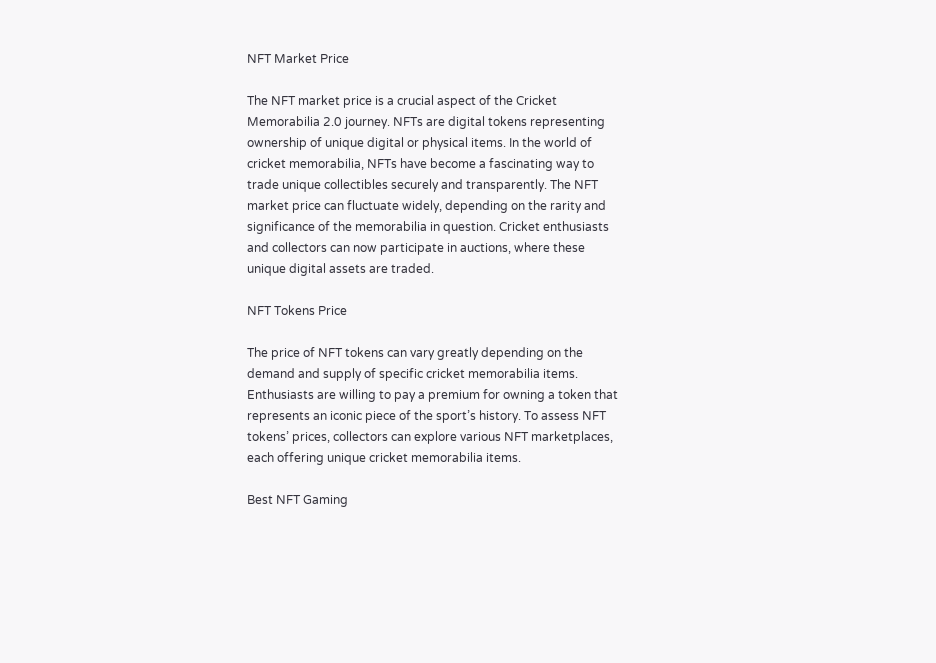NFT Market Price

The NFT market price is a crucial aspect of the Cricket Memorabilia 2.0 journey. NFTs are digital tokens representing ownership of unique digital or physical items. In the world of cricket memorabilia, NFTs have become a fascinating way to trade unique collectibles securely and transparently. The NFT market price can fluctuate widely, depending on the rarity and significance of the memorabilia in question. Cricket enthusiasts and collectors can now participate in auctions, where these unique digital assets are traded.

NFT Tokens Price

The price of NFT tokens can vary greatly depending on the demand and supply of specific cricket memorabilia items. Enthusiasts are willing to pay a premium for owning a token that represents an iconic piece of the sport’s history. To assess NFT tokens’ prices, collectors can explore various NFT marketplaces, each offering unique cricket memorabilia items.

Best NFT Gaming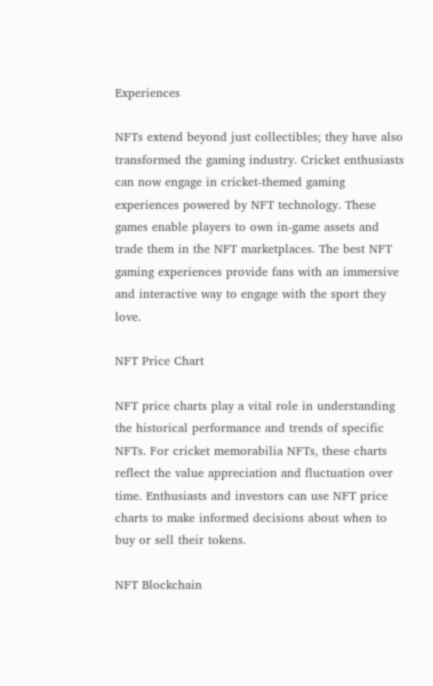Experiences

NFTs extend beyond just collectibles; they have also transformed the gaming industry. Cricket enthusiasts can now engage in cricket-themed gaming experiences powered by NFT technology. These games enable players to own in-game assets and trade them in the NFT marketplaces. The best NFT gaming experiences provide fans with an immersive and interactive way to engage with the sport they love.

NFT Price Chart

NFT price charts play a vital role in understanding the historical performance and trends of specific NFTs. For cricket memorabilia NFTs, these charts reflect the value appreciation and fluctuation over time. Enthusiasts and investors can use NFT price charts to make informed decisions about when to buy or sell their tokens.

NFT Blockchain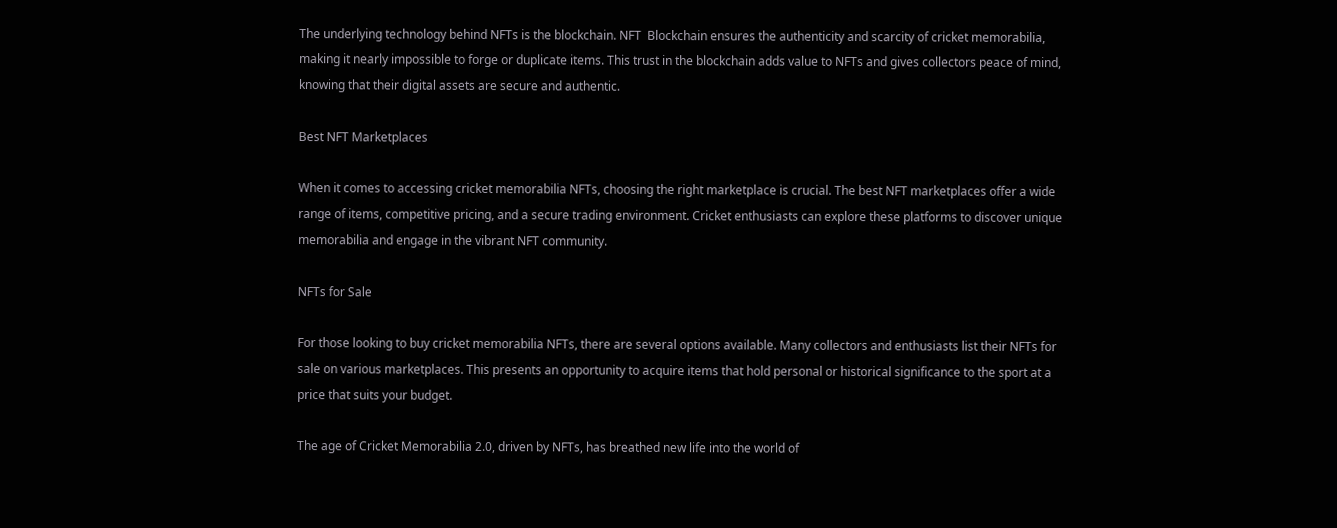The underlying technology behind NFTs is the blockchain. NFT  Blockchain ensures the authenticity and scarcity of cricket memorabilia, making it nearly impossible to forge or duplicate items. This trust in the blockchain adds value to NFTs and gives collectors peace of mind, knowing that their digital assets are secure and authentic.

Best NFT Marketplaces

When it comes to accessing cricket memorabilia NFTs, choosing the right marketplace is crucial. The best NFT marketplaces offer a wide range of items, competitive pricing, and a secure trading environment. Cricket enthusiasts can explore these platforms to discover unique memorabilia and engage in the vibrant NFT community.

NFTs for Sale

For those looking to buy cricket memorabilia NFTs, there are several options available. Many collectors and enthusiasts list their NFTs for sale on various marketplaces. This presents an opportunity to acquire items that hold personal or historical significance to the sport at a price that suits your budget.

The age of Cricket Memorabilia 2.0, driven by NFTs, has breathed new life into the world of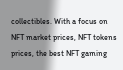collectibles. With a focus on NFT market prices, NFT tokens prices, the best NFT gaming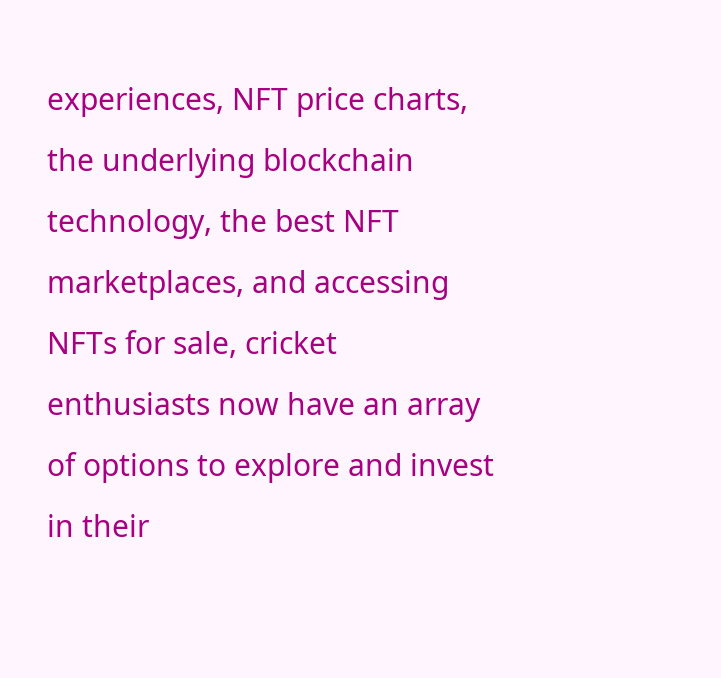experiences, NFT price charts, the underlying blockchain technology, the best NFT marketplaces, and accessing NFTs for sale, cricket enthusiasts now have an array of options to explore and invest in their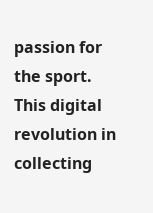passion for the sport. This digital revolution in collecting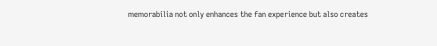memorabilia not only enhances the fan experience but also creates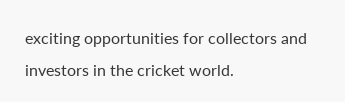exciting opportunities for collectors and investors in the cricket world.